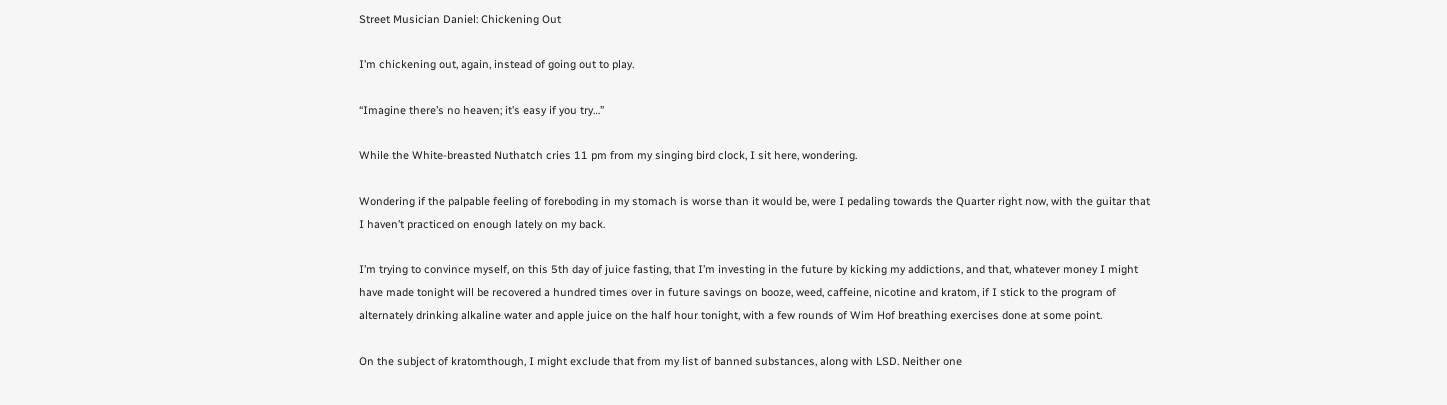Street Musician Daniel: Chickening Out

I’m chickening out, again, instead of going out to play.

“Imagine there’s no heaven; it’s easy if you try…”

While the White-breasted Nuthatch cries 11 pm from my singing bird clock, I sit here, wondering.

Wondering if the palpable feeling of foreboding in my stomach is worse than it would be, were I pedaling towards the Quarter right now, with the guitar that I haven’t practiced on enough lately on my back.

I’m trying to convince myself, on this 5th day of juice fasting, that I’m investing in the future by kicking my addictions, and that, whatever money I might have made tonight will be recovered a hundred times over in future savings on booze, weed, caffeine, nicotine and kratom, if I stick to the program of alternately drinking alkaline water and apple juice on the half hour tonight, with a few rounds of Wim Hof breathing exercises done at some point.

On the subject of kratomthough, I might exclude that from my list of banned substances, along with LSD. Neither one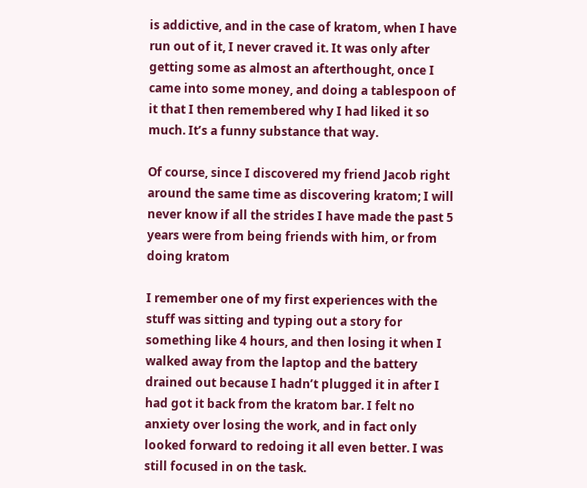is addictive, and in the case of kratom, when I have run out of it, I never craved it. It was only after getting some as almost an afterthought, once I came into some money, and doing a tablespoon of it that I then remembered why I had liked it so much. It’s a funny substance that way.

Of course, since I discovered my friend Jacob right around the same time as discovering kratom; I will never know if all the strides I have made the past 5 years were from being friends with him, or from doing kratom

I remember one of my first experiences with the stuff was sitting and typing out a story for something like 4 hours, and then losing it when I walked away from the laptop and the battery drained out because I hadn’t plugged it in after I had got it back from the kratom bar. I felt no anxiety over losing the work, and in fact only looked forward to redoing it all even better. I was still focused in on the task.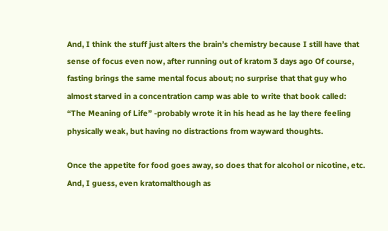And, I think the stuff just alters the brain’s chemistry because I still have that sense of focus even now, after running out of kratom 3 days ago Of course, fasting brings the same mental focus about; no surprise that that guy who almost starved in a concentration camp was able to write that book called: “The Meaning of Life” -probably wrote it in his head as he lay there feeling physically weak, but having no distractions from wayward thoughts.

Once the appetite for food goes away, so does that for alcohol or nicotine, etc. And, I guess, even kratomalthough as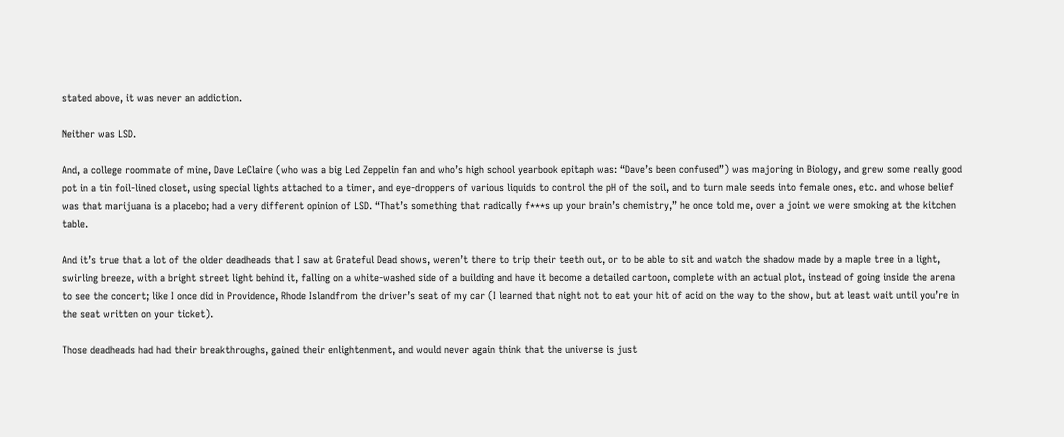stated above, it was never an addiction.

Neither was LSD.

And, a college roommate of mine, Dave LeClaire (who was a big Led Zeppelin fan and who’s high school yearbook epitaph was: “Dave’s been confused”) was majoring in Biology, and grew some really good pot in a tin foil-lined closet, using special lights attached to a timer, and eye-droppers of various liquids to control the pH of the soil, and to turn male seeds into female ones, etc. and whose belief was that marijuana is a placebo; had a very different opinion of LSD. “That’s something that radically f***s up your brain’s chemistry,” he once told me, over a joint we were smoking at the kitchen table.

And it’s true that a lot of the older deadheads that I saw at Grateful Dead shows, weren’t there to trip their teeth out, or to be able to sit and watch the shadow made by a maple tree in a light, swirling breeze, with a bright street light behind it, falling on a white-washed side of a building and have it become a detailed cartoon, complete with an actual plot, instead of going inside the arena to see the concert; like I once did in Providence, Rhode Islandfrom the driver’s seat of my car (I learned that night not to eat your hit of acid on the way to the show, but at least wait until you’re in the seat written on your ticket).

Those deadheads had had their breakthroughs, gained their enlightenment, and would never again think that the universe is just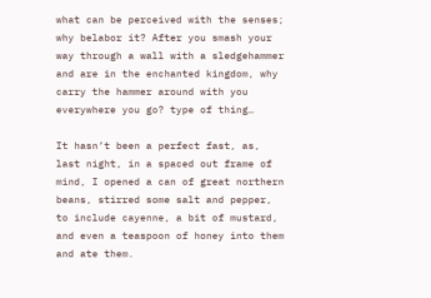what can be perceived with the senses; why belabor it? After you smash your way through a wall with a sledgehammer and are in the enchanted kingdom, why carry the hammer around with you everywhere you go? type of thing…

It hasn’t been a perfect fast, as, last night, in a spaced out frame of mind, I opened a can of great northern beans, stirred some salt and pepper, to include cayenne, a bit of mustard, and even a teaspoon of honey into them and ate them.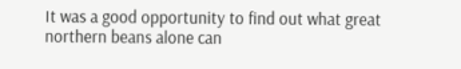It was a good opportunity to find out what great northern beans alone can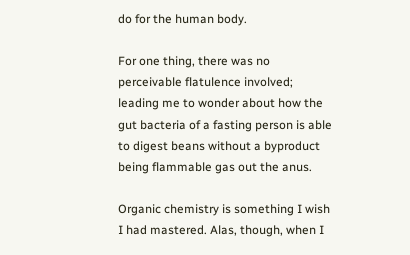do for the human body.

For one thing, there was no perceivable flatulence involved; leading me to wonder about how the gut bacteria of a fasting person is able to digest beans without a byproduct being flammable gas out the anus.

Organic chemistry is something I wish I had mastered. Alas, though, when I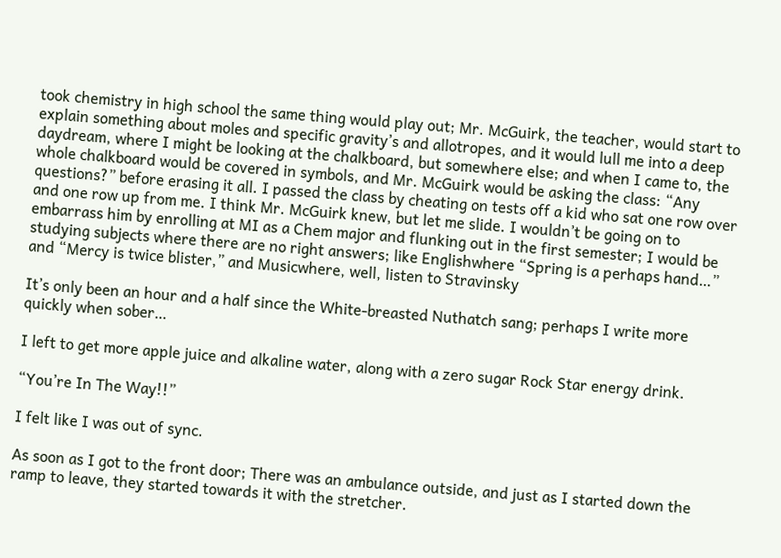took chemistry in high school the same thing would play out; Mr. McGuirk, the teacher, would start to explain something about moles and specific gravity’s and allotropes, and it would lull me into a deep daydream, where I might be looking at the chalkboard, but somewhere else; and when I came to, the whole chalkboard would be covered in symbols, and Mr. McGuirk would be asking the class: “Any questions?” before erasing it all. I passed the class by cheating on tests off a kid who sat one row over and one row up from me. I think Mr. McGuirk knew, but let me slide. I wouldn’t be going on to embarrass him by enrolling at MI as a Chem major and flunking out in the first semester; I would be studying subjects where there are no right answers; like Englishwhere “Spring is a perhaps hand…” and “Mercy is twice blister,” and Musicwhere, well, listen to Stravinsky

It’s only been an hour and a half since the White-breasted Nuthatch sang; perhaps I write more quickly when sober…

I left to get more apple juice and alkaline water, along with a zero sugar Rock Star energy drink.

“You’re In The Way!!”

I felt like I was out of sync.

As soon as I got to the front door; There was an ambulance outside, and just as I started down the ramp to leave, they started towards it with the stretcher.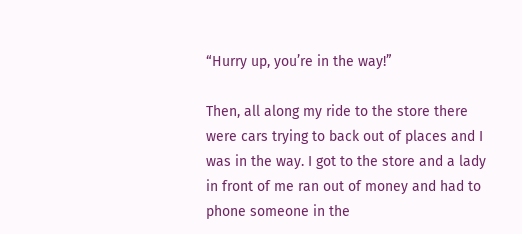“Hurry up, you’re in the way!”

Then, all along my ride to the store there were cars trying to back out of places and I was in the way. I got to the store and a lady in front of me ran out of money and had to phone someone in the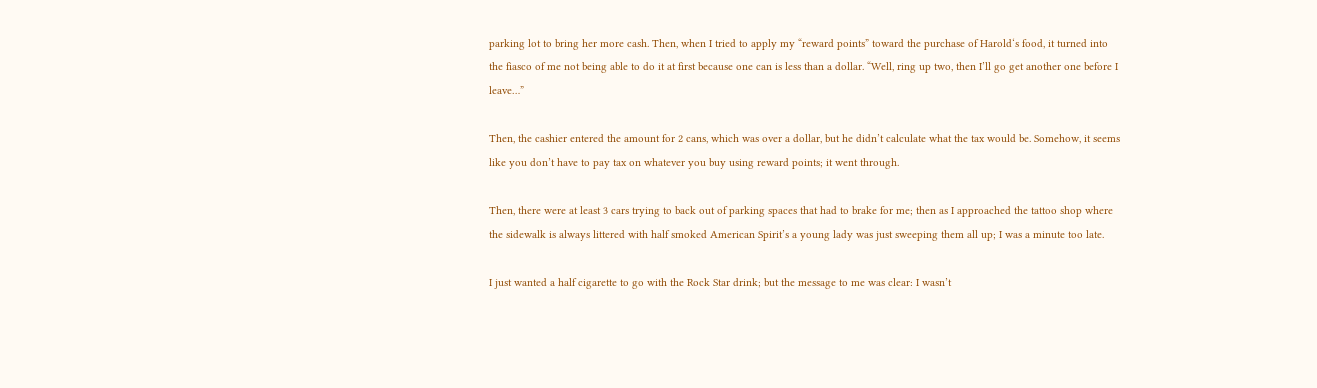parking lot to bring her more cash. Then, when I tried to apply my “reward points” toward the purchase of Harold‘s food, it turned into the fiasco of me not being able to do it at first because one can is less than a dollar. “Well, ring up two, then I’ll go get another one before I leave…”

Then, the cashier entered the amount for 2 cans, which was over a dollar, but he didn’t calculate what the tax would be. Somehow, it seems like you don’t have to pay tax on whatever you buy using reward points; it went through.

Then, there were at least 3 cars trying to back out of parking spaces that had to brake for me; then as I approached the tattoo shop where the sidewalk is always littered with half smoked American Spirit’s a young lady was just sweeping them all up; I was a minute too late.

I just wanted a half cigarette to go with the Rock Star drink; but the message to me was clear: I wasn’t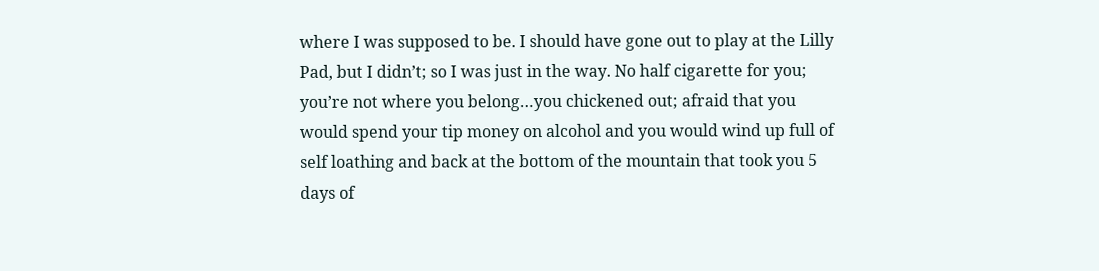where I was supposed to be. I should have gone out to play at the Lilly Pad, but I didn’t; so I was just in the way. No half cigarette for you; you’re not where you belong…you chickened out; afraid that you would spend your tip money on alcohol and you would wind up full of self loathing and back at the bottom of the mountain that took you 5 days of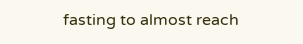fasting to almost reach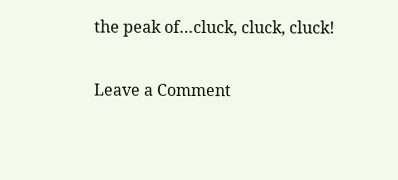the peak of…cluck, cluck, cluck!

Leave a Comment